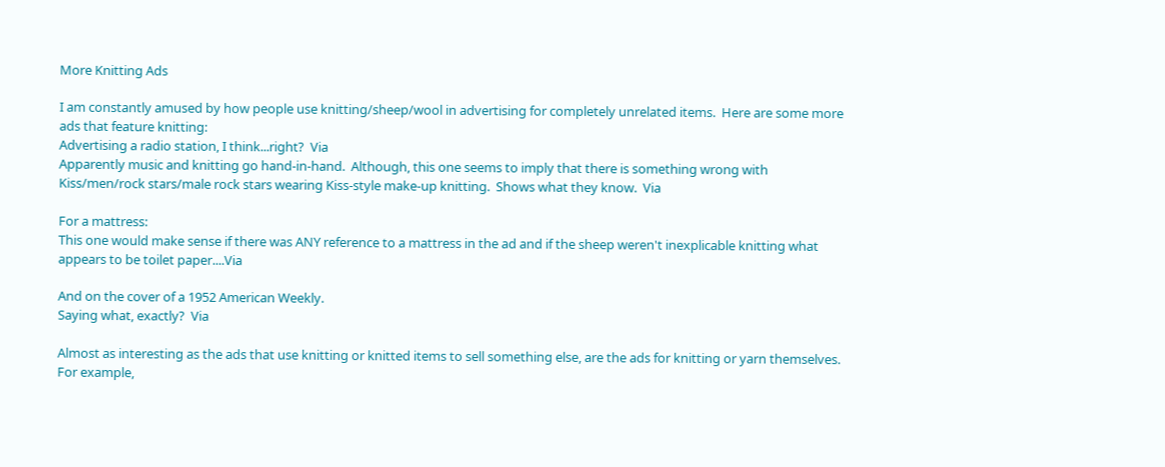More Knitting Ads

I am constantly amused by how people use knitting/sheep/wool in advertising for completely unrelated items.  Here are some more ads that feature knitting:
Advertising a radio station, I think...right?  Via
Apparently music and knitting go hand-in-hand.  Although, this one seems to imply that there is something wrong with Kiss/men/rock stars/male rock stars wearing Kiss-style make-up knitting.  Shows what they know.  Via

For a mattress:
This one would make sense if there was ANY reference to a mattress in the ad and if the sheep weren't inexplicable knitting what appears to be toilet paper....Via

And on the cover of a 1952 American Weekly.
Saying what, exactly?  Via

Almost as interesting as the ads that use knitting or knitted items to sell something else, are the ads for knitting or yarn themselves.  For example,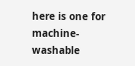here is one for machine-washable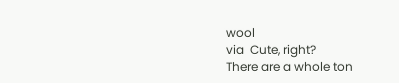wool
via  Cute, right?
There are a whole ton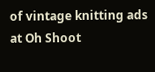of vintage knitting ads at Oh Shoot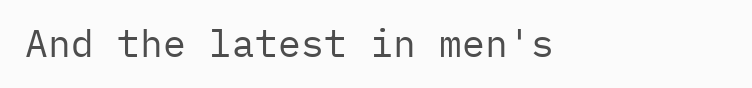And the latest in men's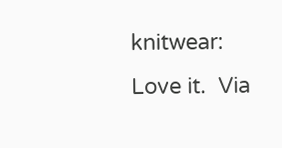knitwear:
Love it.  Via